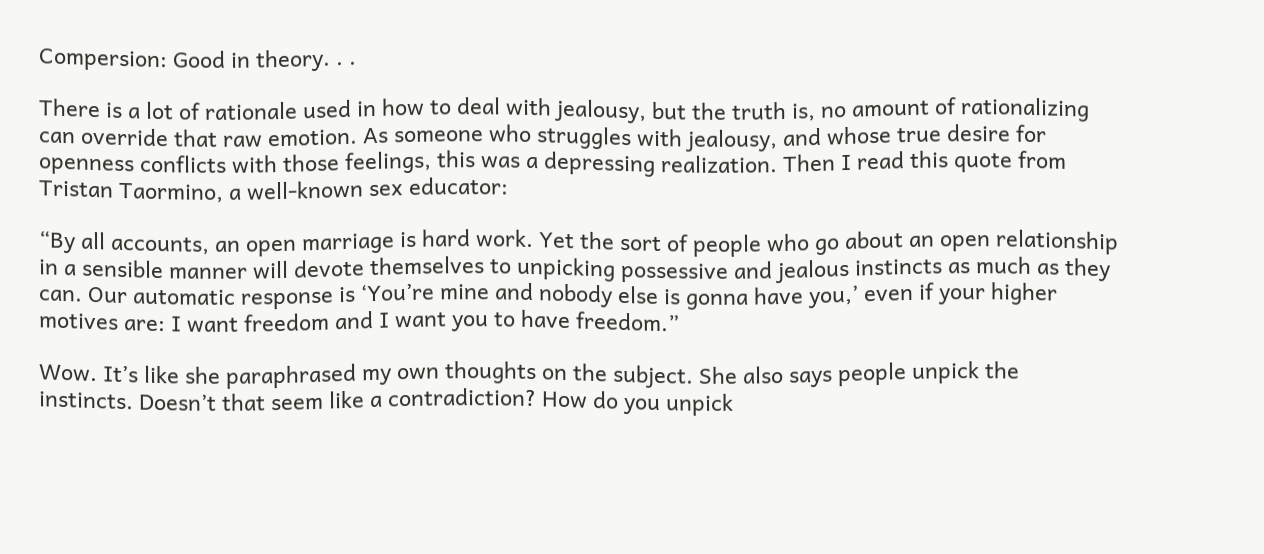Compersion: Good in theory. . .

There is a lot of rationale used in how to deal with jealousy, but the truth is, no amount of rationalizing can override that raw emotion. As someone who struggles with jealousy, and whose true desire for openness conflicts with those feelings, this was a depressing realization. Then I read this quote from Tristan Taormino, a well-known sex educator:

“By all accounts, an open marriage is hard work. Yet the sort of people who go about an open relationship in a sensible manner will devote themselves to unpicking possessive and jealous instincts as much as they can. Our automatic response is ‘You’re mine and nobody else is gonna have you,’ even if your higher motives are: I want freedom and I want you to have freedom.”

Wow. It’s like she paraphrased my own thoughts on the subject. She also says people unpick the instincts. Doesn’t that seem like a contradiction? How do you unpick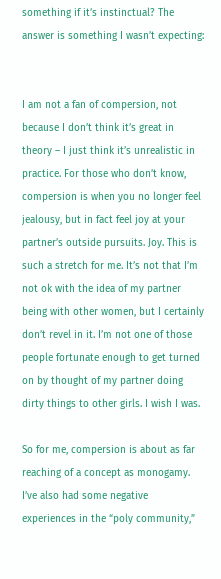something if it’s instinctual? The answer is something I wasn’t expecting:


I am not a fan of compersion, not because I don’t think it’s great in theory – I just think it’s unrealistic in practice. For those who don’t know, compersion is when you no longer feel jealousy, but in fact feel joy at your partner’s outside pursuits. Joy. This is such a stretch for me. It’s not that I’m not ok with the idea of my partner being with other women, but I certainly don’t revel in it. I’m not one of those people fortunate enough to get turned on by thought of my partner doing dirty things to other girls. I wish I was.

So for me, compersion is about as far reaching of a concept as monogamy. I’ve also had some negative experiences in the “poly community,”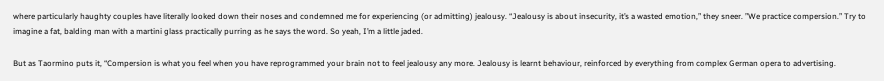where particularly haughty couples have literally looked down their noses and condemned me for experiencing (or admitting) jealousy. “Jealousy is about insecurity, it’s a wasted emotion,” they sneer. ”We practice compersion.” Try to imagine a fat, balding man with a martini glass practically purring as he says the word. So yeah, I’m a little jaded.

But as Taormino puts it, “Compersion is what you feel when you have reprogrammed your brain not to feel jealousy any more. Jealousy is learnt behaviour, reinforced by everything from complex German opera to advertising.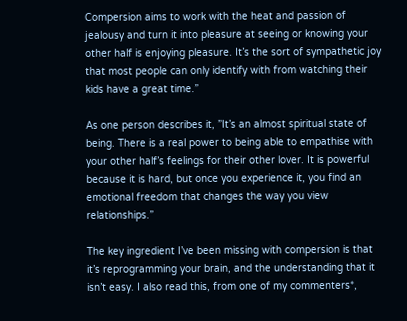Compersion aims to work with the heat and passion of jealousy and turn it into pleasure at seeing or knowing your other half is enjoying pleasure. It’s the sort of sympathetic joy that most people can only identify with from watching their kids have a great time.”

As one person describes it, ”It’s an almost spiritual state of being. There is a real power to being able to empathise with your other half’s feelings for their other lover. It is powerful because it is hard, but once you experience it, you find an emotional freedom that changes the way you view relationships.”

The key ingredient I’ve been missing with compersion is that it’s reprogramming your brain, and the understanding that it isn’t easy. I also read this, from one of my commenters*,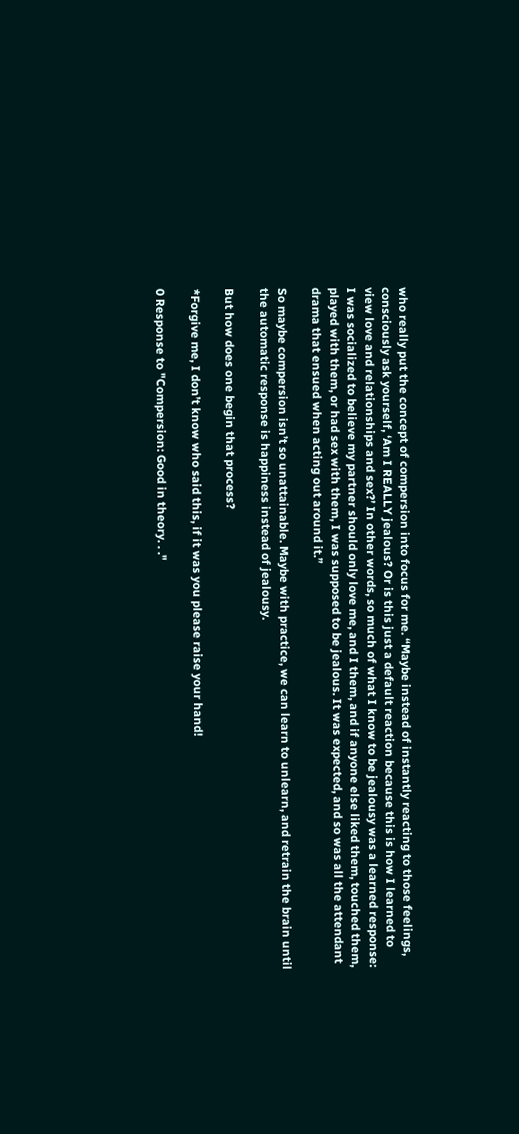who really put the concept of compersion into focus for me. “Maybe instead of instantly reacting to those feelings, consciously ask yourself, ‘Am I REALLY jealous? Or is this just a default reaction because this is how I learned to view love and relationships and sex?’ In other words, so much of what I know to be jealousy was a learned response: I was socialized to believe my partner should only love me, and I them, and if anyone else liked them, touched them, played with them, or had sex with them, I was supposed to be jealous. It was expected, and so was all the attendant drama that ensued when acting out around it.”

So maybe compersion isn’t so unattainable. Maybe with practice, we can learn to unlearn, and retrain the brain until the automatic response is happiness instead of jealousy.

But how does one begin that process?

*Forgive me, I don’t know who said this, if it was you please raise your hand!

0 Response to "Compersion: Good in theory. . ."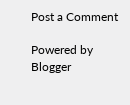Post a Comment

Powered by Blogger